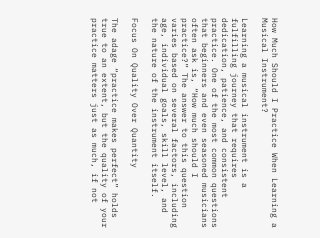How Much Should I Practice When Learning a Musical Instrument?

Learning a musical instrument is a fulfilling journey that requires dedication, patience, and consistent practice. One of the most common questions that beginners and even seasoned musicians often ask is, “How much should I practice?” The answer to this question varies based on several factors, including age, individual goals, skill level, and the nature of the instrument itself.

Focus On Quality Over Quantity

The adage “practice makes perfect” holds true to an extent, but the quality of your practice matters just as much, if not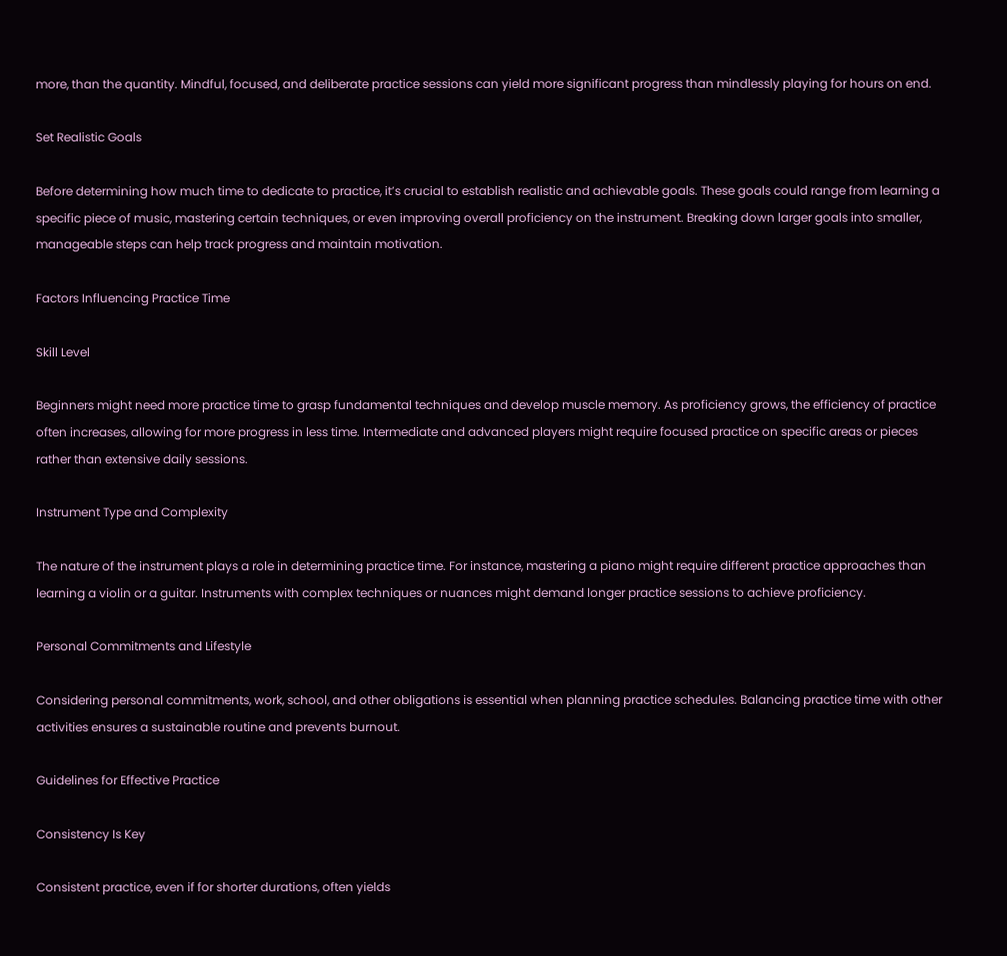more, than the quantity. Mindful, focused, and deliberate practice sessions can yield more significant progress than mindlessly playing for hours on end.

Set Realistic Goals

Before determining how much time to dedicate to practice, it’s crucial to establish realistic and achievable goals. These goals could range from learning a specific piece of music, mastering certain techniques, or even improving overall proficiency on the instrument. Breaking down larger goals into smaller, manageable steps can help track progress and maintain motivation.

Factors Influencing Practice Time

Skill Level

Beginners might need more practice time to grasp fundamental techniques and develop muscle memory. As proficiency grows, the efficiency of practice often increases, allowing for more progress in less time. Intermediate and advanced players might require focused practice on specific areas or pieces rather than extensive daily sessions.

Instrument Type and Complexity

The nature of the instrument plays a role in determining practice time. For instance, mastering a piano might require different practice approaches than learning a violin or a guitar. Instruments with complex techniques or nuances might demand longer practice sessions to achieve proficiency.

Personal Commitments and Lifestyle

Considering personal commitments, work, school, and other obligations is essential when planning practice schedules. Balancing practice time with other activities ensures a sustainable routine and prevents burnout.

Guidelines for Effective Practice

Consistency Is Key

Consistent practice, even if for shorter durations, often yields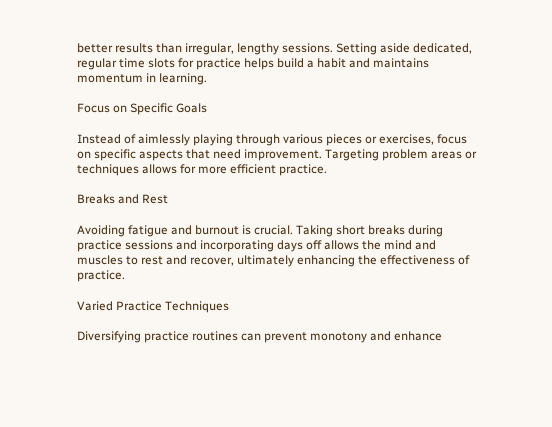better results than irregular, lengthy sessions. Setting aside dedicated, regular time slots for practice helps build a habit and maintains momentum in learning.

Focus on Specific Goals

Instead of aimlessly playing through various pieces or exercises, focus on specific aspects that need improvement. Targeting problem areas or techniques allows for more efficient practice.

Breaks and Rest

Avoiding fatigue and burnout is crucial. Taking short breaks during practice sessions and incorporating days off allows the mind and muscles to rest and recover, ultimately enhancing the effectiveness of practice.

Varied Practice Techniques

Diversifying practice routines can prevent monotony and enhance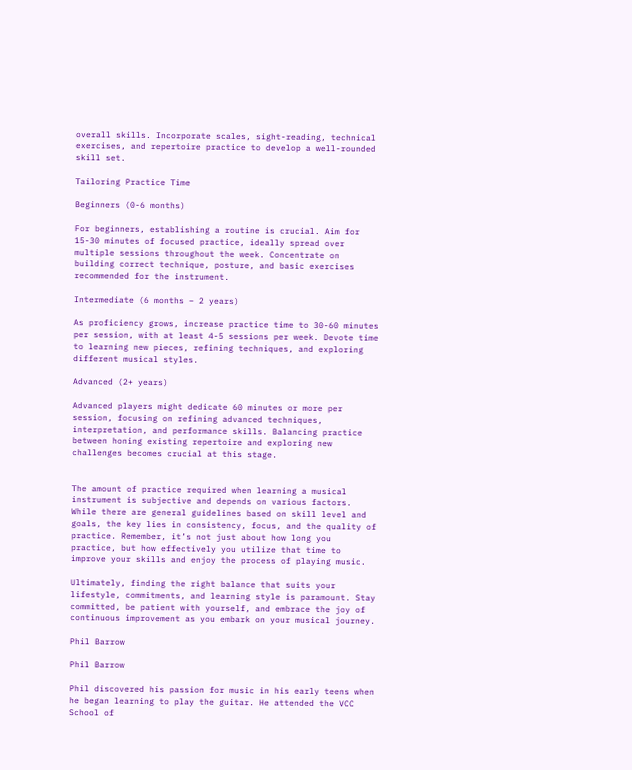overall skills. Incorporate scales, sight-reading, technical exercises, and repertoire practice to develop a well-rounded skill set.

Tailoring Practice Time

Beginners (0-6 months)

For beginners, establishing a routine is crucial. Aim for 15-30 minutes of focused practice, ideally spread over multiple sessions throughout the week. Concentrate on building correct technique, posture, and basic exercises recommended for the instrument.

Intermediate (6 months – 2 years)

As proficiency grows, increase practice time to 30-60 minutes per session, with at least 4-5 sessions per week. Devote time to learning new pieces, refining techniques, and exploring different musical styles.

Advanced (2+ years)

Advanced players might dedicate 60 minutes or more per session, focusing on refining advanced techniques, interpretation, and performance skills. Balancing practice between honing existing repertoire and exploring new challenges becomes crucial at this stage.


The amount of practice required when learning a musical instrument is subjective and depends on various factors. While there are general guidelines based on skill level and goals, the key lies in consistency, focus, and the quality of practice. Remember, it’s not just about how long you practice, but how effectively you utilize that time to improve your skills and enjoy the process of playing music.

Ultimately, finding the right balance that suits your lifestyle, commitments, and learning style is paramount. Stay committed, be patient with yourself, and embrace the joy of continuous improvement as you embark on your musical journey.

Phil Barrow

Phil Barrow

Phil discovered his passion for music in his early teens when he began learning to play the guitar. He attended the VCC School of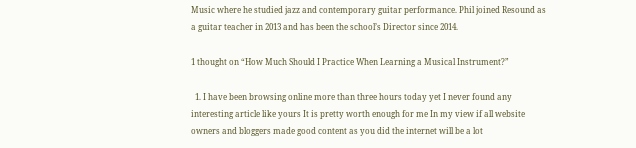Music where he studied jazz and contemporary guitar performance. Phil joined Resound as a guitar teacher in 2013 and has been the school’s Director since 2014.

1 thought on “How Much Should I Practice When Learning a Musical Instrument?”

  1. I have been browsing online more than three hours today yet I never found any interesting article like yours It is pretty worth enough for me In my view if all website owners and bloggers made good content as you did the internet will be a lot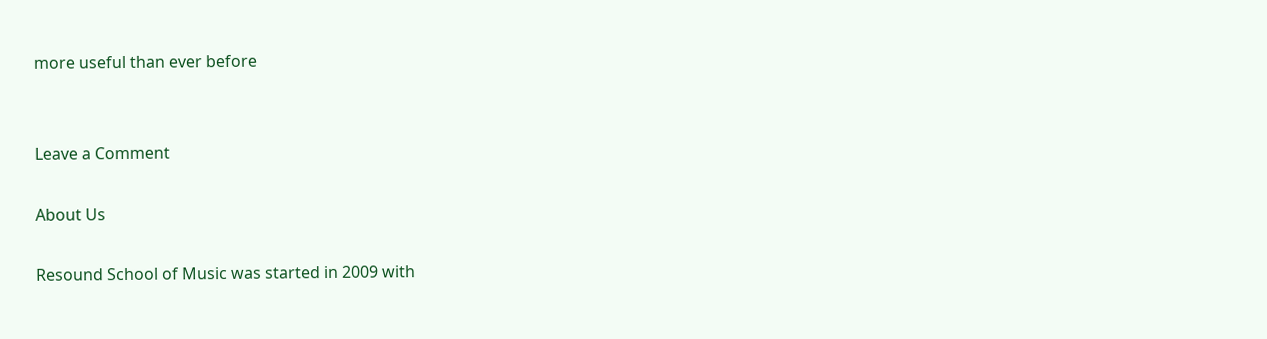more useful than ever before


Leave a Comment

About Us

Resound School of Music was started in 2009 with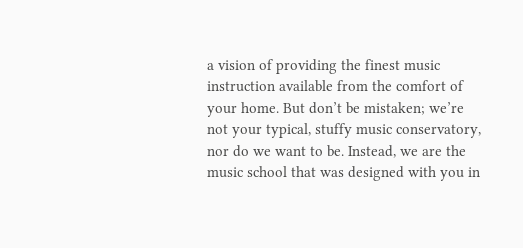a vision of providing the finest music instruction available from the comfort of your home. But don’t be mistaken; we’re not your typical, stuffy music conservatory, nor do we want to be. Instead, we are the music school that was designed with you in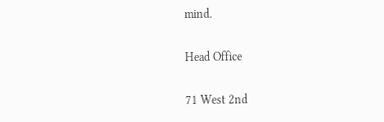mind.

Head Office

71 West 2nd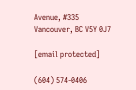Avenue, #335
Vancouver, BC V5Y 0J7

[email protected]

(604) 574-0406